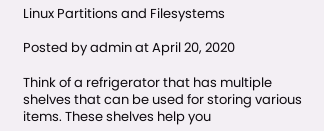Linux Partitions and Filesystems

Posted by admin at April 20, 2020

Think of a refrigerator that has multiple shelves that can be used for storing various items. These shelves help you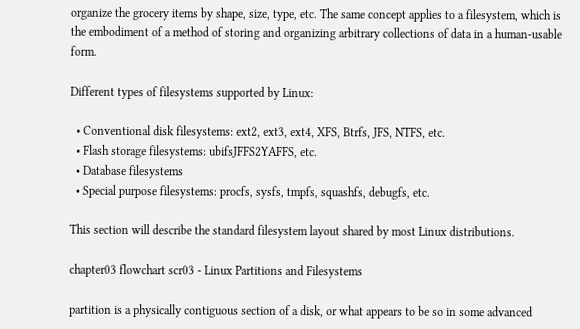organize the grocery items by shape, size, type, etc. The same concept applies to a filesystem, which is the embodiment of a method of storing and organizing arbitrary collections of data in a human-usable form.

Different types of filesystems supported by Linux:

  • Conventional disk filesystems: ext2, ext3, ext4, XFS, Btrfs, JFS, NTFS, etc.
  • Flash storage filesystems: ubifsJFFS2YAFFS, etc.
  • Database filesystems
  • Special purpose filesystems: procfs, sysfs, tmpfs, squashfs, debugfs, etc.

This section will describe the standard filesystem layout shared by most Linux distributions.

chapter03 flowchart scr03 - Linux Partitions and Filesystems

partition is a physically contiguous section of a disk, or what appears to be so in some advanced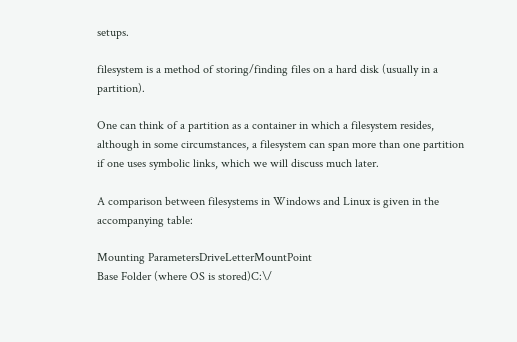setups.

filesystem is a method of storing/finding files on a hard disk (usually in a partition).

One can think of a partition as a container in which a filesystem resides, although in some circumstances, a filesystem can span more than one partition if one uses symbolic links, which we will discuss much later.

A comparison between filesystems in Windows and Linux is given in the accompanying table:

Mounting ParametersDriveLetterMountPoint
Base Folder (where OS is stored)C:\/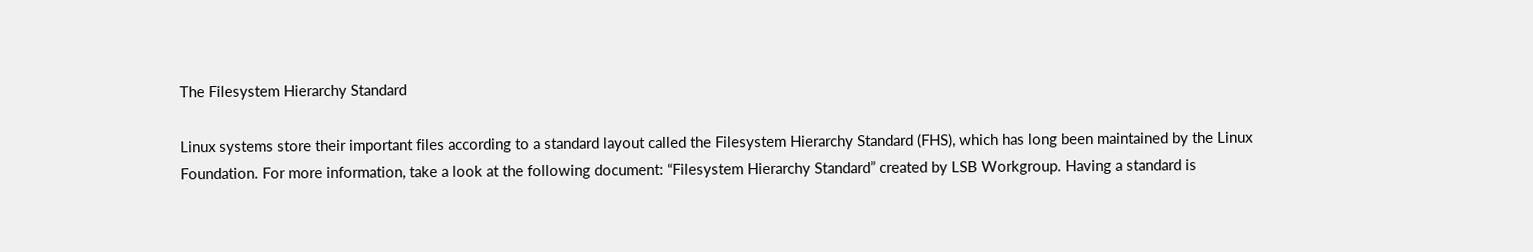The Filesystem Hierarchy Standard

Linux systems store their important files according to a standard layout called the Filesystem Hierarchy Standard (FHS), which has long been maintained by the Linux Foundation. For more information, take a look at the following document: “Filesystem Hierarchy Standard” created by LSB Workgroup. Having a standard is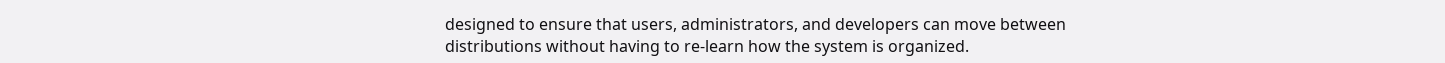designed to ensure that users, administrators, and developers can move between distributions without having to re-learn how the system is organized.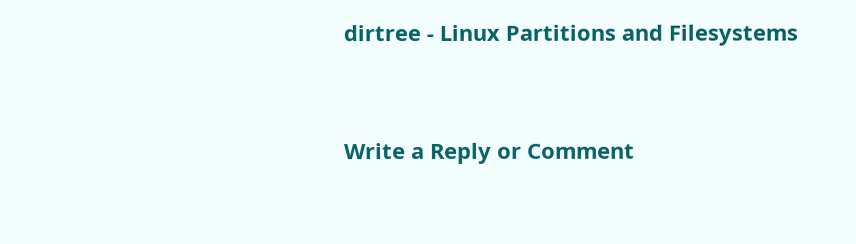dirtree - Linux Partitions and Filesystems


Write a Reply or Comment